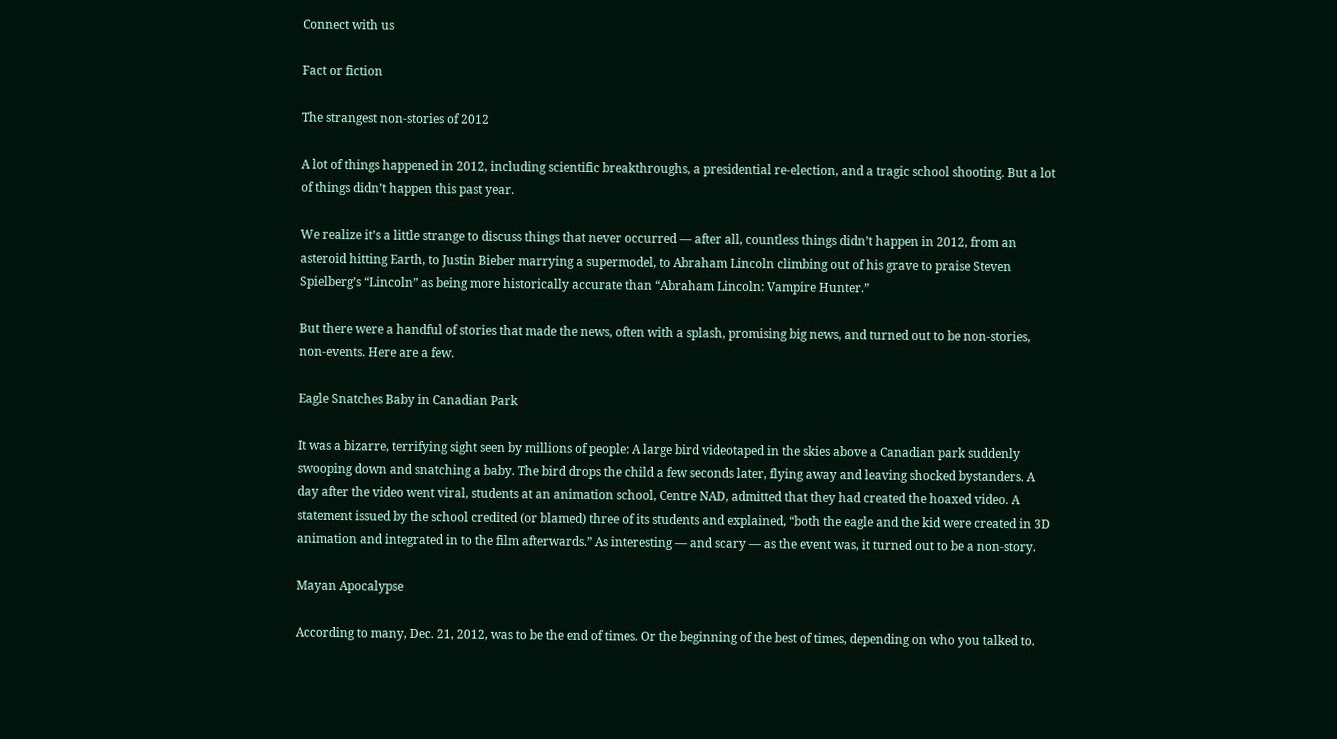Connect with us

Fact or fiction

The strangest non-stories of 2012

A lot of things happened in 2012, including scientific breakthroughs, a presidential re-election, and a tragic school shooting. But a lot of things didn’t happen this past year.

We realize it’s a little strange to discuss things that never occurred — after all, countless things didn’t happen in 2012, from an asteroid hitting Earth, to Justin Bieber marrying a supermodel, to Abraham Lincoln climbing out of his grave to praise Steven Spielberg’s “Lincoln” as being more historically accurate than “Abraham Lincoln: Vampire Hunter.”

But there were a handful of stories that made the news, often with a splash, promising big news, and turned out to be non-stories, non-events. Here are a few.

Eagle Snatches Baby in Canadian Park

It was a bizarre, terrifying sight seen by millions of people: A large bird videotaped in the skies above a Canadian park suddenly swooping down and snatching a baby. The bird drops the child a few seconds later, flying away and leaving shocked bystanders. A day after the video went viral, students at an animation school, Centre NAD, admitted that they had created the hoaxed video. A statement issued by the school credited (or blamed) three of its students and explained, “both the eagle and the kid were created in 3D animation and integrated in to the film afterwards.” As interesting — and scary — as the event was, it turned out to be a non-story.

Mayan Apocalypse

According to many, Dec. 21, 2012, was to be the end of times. Or the beginning of the best of times, depending on who you talked to.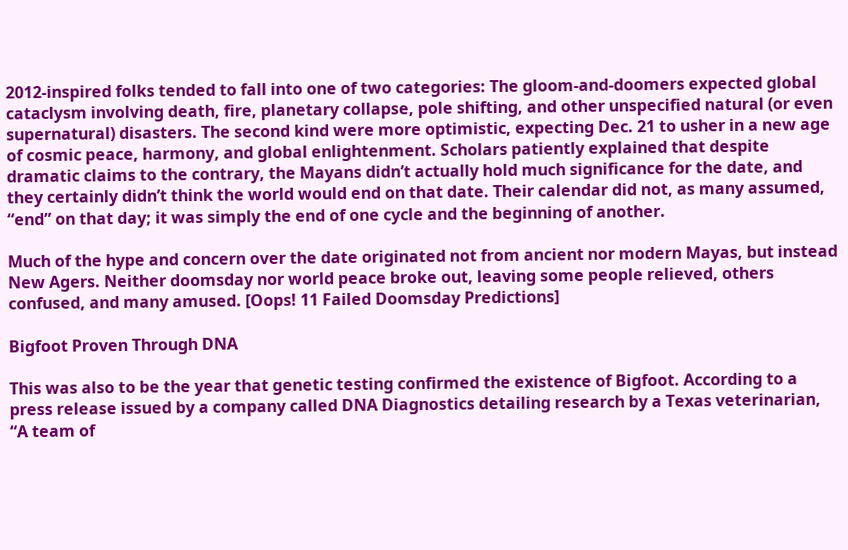2012-inspired folks tended to fall into one of two categories: The gloom-and-doomers expected global cataclysm involving death, fire, planetary collapse, pole shifting, and other unspecified natural (or even supernatural) disasters. The second kind were more optimistic, expecting Dec. 21 to usher in a new age of cosmic peace, harmony, and global enlightenment. Scholars patiently explained that despite dramatic claims to the contrary, the Mayans didn’t actually hold much significance for the date, and they certainly didn’t think the world would end on that date. Their calendar did not, as many assumed, “end” on that day; it was simply the end of one cycle and the beginning of another.

Much of the hype and concern over the date originated not from ancient nor modern Mayas, but instead New Agers. Neither doomsday nor world peace broke out, leaving some people relieved, others confused, and many amused. [Oops! 11 Failed Doomsday Predictions]

Bigfoot Proven Through DNA

This was also to be the year that genetic testing confirmed the existence of Bigfoot. According to a press release issued by a company called DNA Diagnostics detailing research by a Texas veterinarian, “A team of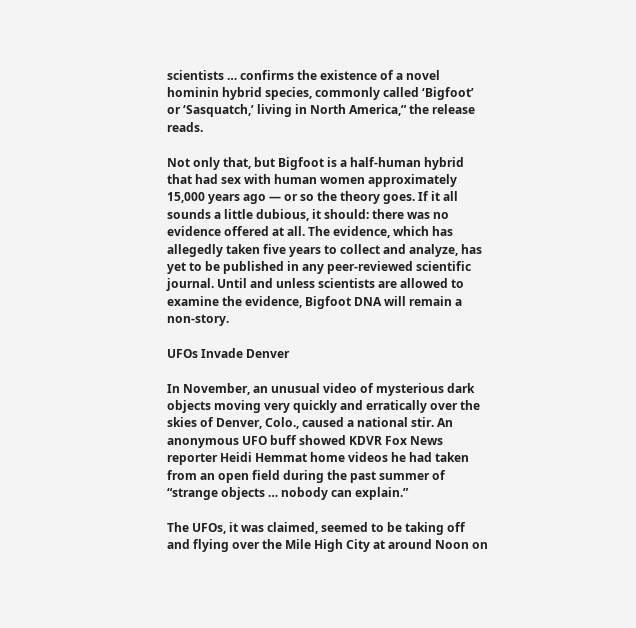scientists … confirms the existence of a novel hominin hybrid species, commonly called ‘Bigfoot’ or ‘Sasquatch,’ living in North America,” the release reads.

Not only that, but Bigfoot is a half-human hybrid that had sex with human women approximately 15,000 years ago — or so the theory goes. If it all sounds a little dubious, it should: there was no evidence offered at all. The evidence, which has allegedly taken five years to collect and analyze, has yet to be published in any peer-reviewed scientific journal. Until and unless scientists are allowed to examine the evidence, Bigfoot DNA will remain a non-story.

UFOs Invade Denver

In November, an unusual video of mysterious dark objects moving very quickly and erratically over the skies of Denver, Colo., caused a national stir. An anonymous UFO buff showed KDVR Fox News reporter Heidi Hemmat home videos he had taken from an open field during the past summer of “strange objects … nobody can explain.”

The UFOs, it was claimed, seemed to be taking off and flying over the Mile High City at around Noon on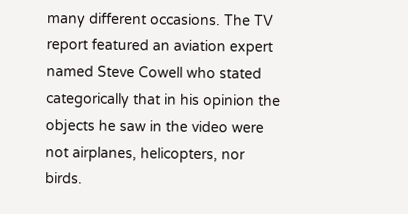many different occasions. The TV report featured an aviation expert named Steve Cowell who stated categorically that in his opinion the objects he saw in the video were not airplanes, helicopters, nor birds.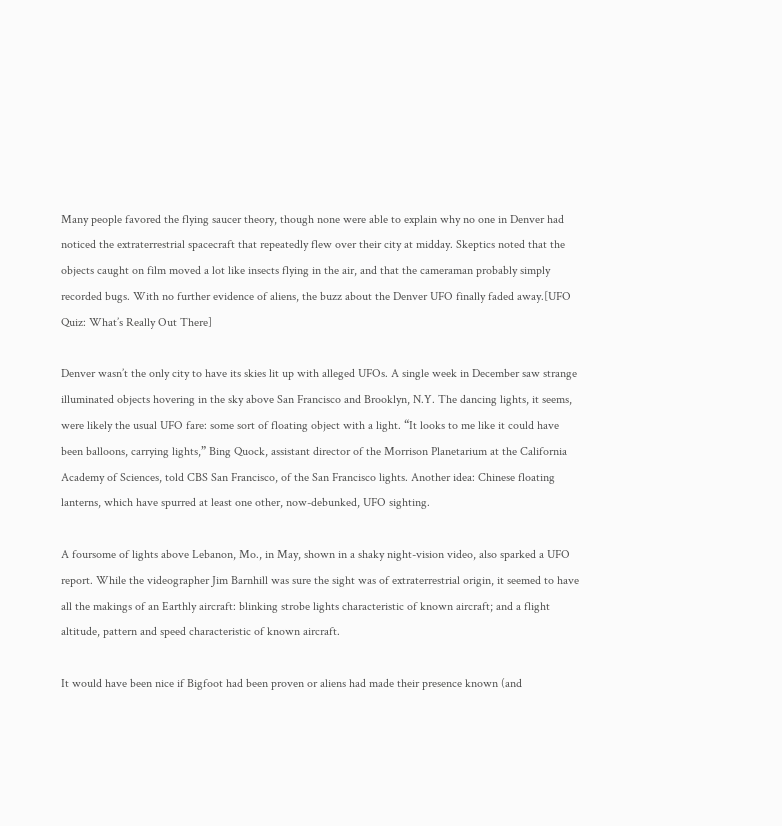Many people favored the flying saucer theory, though none were able to explain why no one in Denver had noticed the extraterrestrial spacecraft that repeatedly flew over their city at midday. Skeptics noted that the objects caught on film moved a lot like insects flying in the air, and that the cameraman probably simply recorded bugs. With no further evidence of aliens, the buzz about the Denver UFO finally faded away.[UFO Quiz: What’s Really Out There]

Denver wasn’t the only city to have its skies lit up with alleged UFOs. A single week in December saw strange illuminated objects hovering in the sky above San Francisco and Brooklyn, N.Y. The dancing lights, it seems, were likely the usual UFO fare: some sort of floating object with a light. “It looks to me like it could have been balloons, carrying lights,” Bing Quock, assistant director of the Morrison Planetarium at the California Academy of Sciences, told CBS San Francisco, of the San Francisco lights. Another idea: Chinese floating lanterns, which have spurred at least one other, now-debunked, UFO sighting.

A foursome of lights above Lebanon, Mo., in May, shown in a shaky night-vision video, also sparked a UFO report. While the videographer Jim Barnhill was sure the sight was of extraterrestrial origin, it seemed to have all the makings of an Earthly aircraft: blinking strobe lights characteristic of known aircraft; and a flight altitude, pattern and speed characteristic of known aircraft.

It would have been nice if Bigfoot had been proven or aliens had made their presence known (and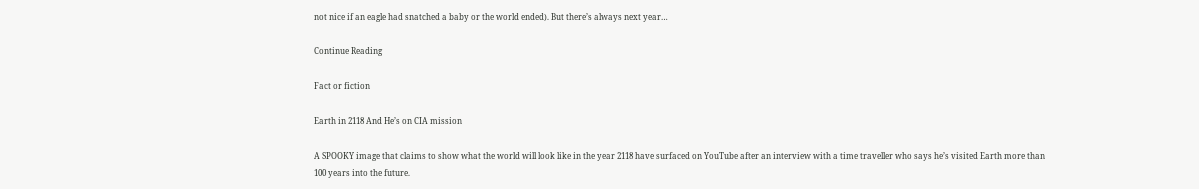not nice if an eagle had snatched a baby or the world ended). But there’s always next year…

Continue Reading

Fact or fiction

Earth in 2118 And He’s on CIA mission

A SPOOKY image that claims to show what the world will look like in the year 2118 have surfaced on YouTube after an interview with a time traveller who says he’s visited Earth more than 100 years into the future.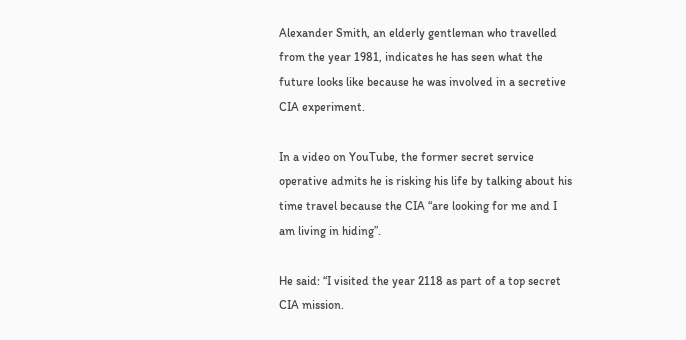Alexander Smith, an elderly gentleman who travelled from the year 1981, indicates he has seen what the future looks like because he was involved in a secretive CIA experiment.

In a video on YouTube, the former secret service operative admits he is risking his life by talking about his time travel because the CIA “are looking for me and I am living in hiding”.

He said: “I visited the year 2118 as part of a top secret CIA mission.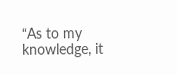“As to my knowledge, it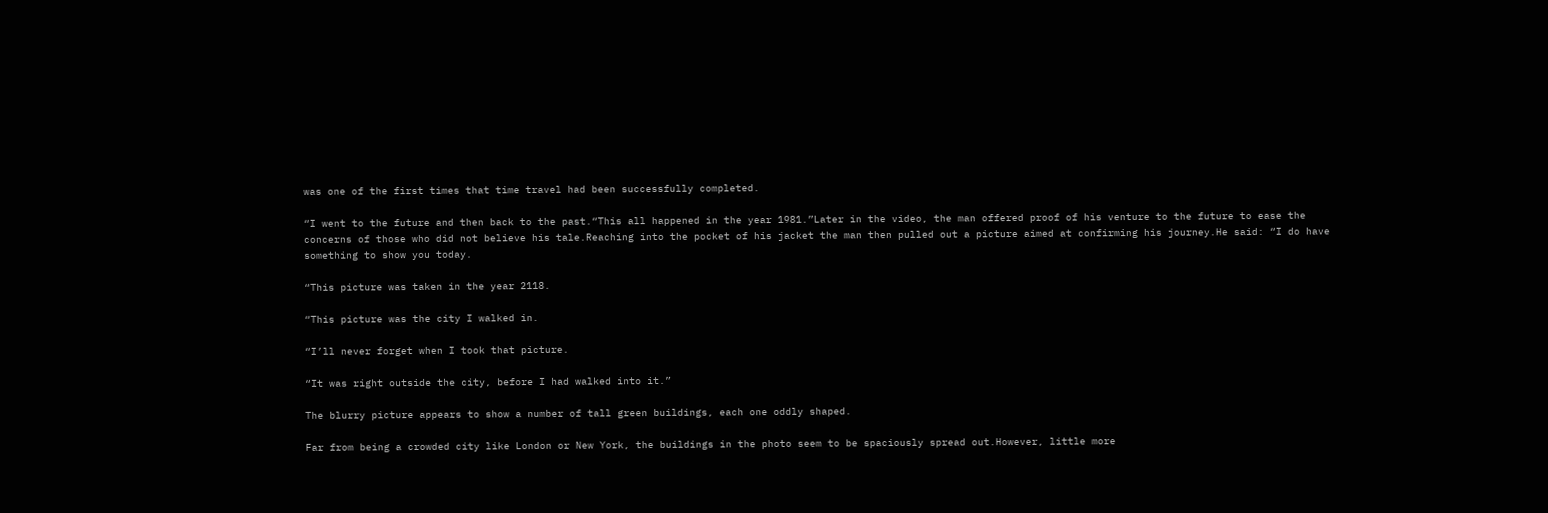was one of the first times that time travel had been successfully completed.

“I went to the future and then back to the past.“This all happened in the year 1981.”Later in the video, the man offered proof of his venture to the future to ease the concerns of those who did not believe his tale.Reaching into the pocket of his jacket the man then pulled out a picture aimed at confirming his journey.He said: “I do have something to show you today.

“This picture was taken in the year 2118.

“This picture was the city I walked in.

“I’ll never forget when I took that picture.

“It was right outside the city, before I had walked into it.”

The blurry picture appears to show a number of tall green buildings, each one oddly shaped.

Far from being a crowded city like London or New York, the buildings in the photo seem to be spaciously spread out.However, little more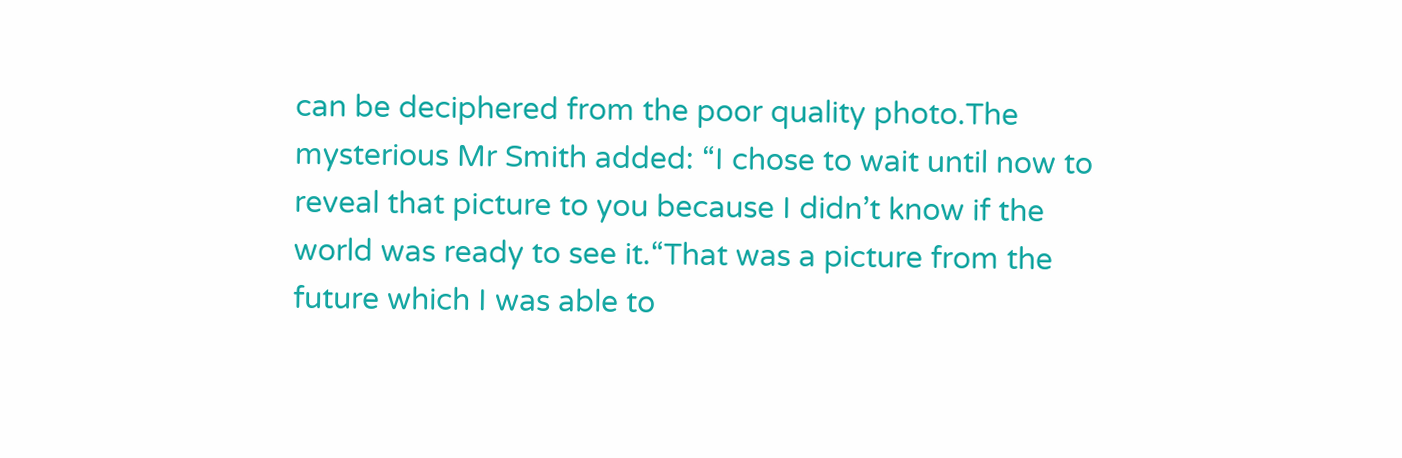can be deciphered from the poor quality photo.The mysterious Mr Smith added: “I chose to wait until now to reveal that picture to you because I didn’t know if the world was ready to see it.“That was a picture from the future which I was able to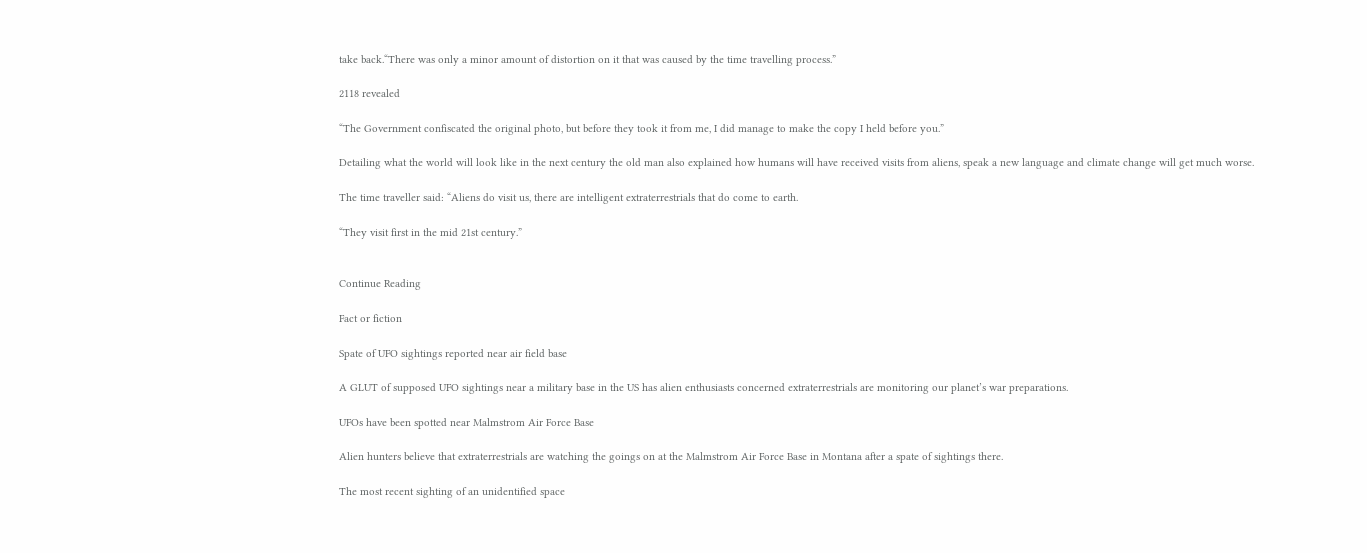take back.“There was only a minor amount of distortion on it that was caused by the time travelling process.”

2118 revealed

“The Government confiscated the original photo, but before they took it from me, I did manage to make the copy I held before you.”

Detailing what the world will look like in the next century the old man also explained how humans will have received visits from aliens, speak a new language and climate change will get much worse.

The time traveller said: “Aliens do visit us, there are intelligent extraterrestrials that do come to earth.

“They visit first in the mid 21st century.”


Continue Reading

Fact or fiction

Spate of UFO sightings reported near air field base

A GLUT of supposed UFO sightings near a military base in the US has alien enthusiasts concerned extraterrestrials are monitoring our planet’s war preparations.

UFOs have been spotted near Malmstrom Air Force Base

Alien hunters believe that extraterrestrials are watching the goings on at the Malmstrom Air Force Base in Montana after a spate of sightings there.

The most recent sighting of an unidentified space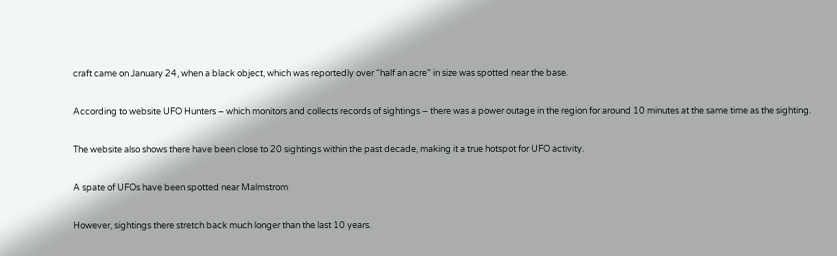craft came on January 24, when a black object, which was reportedly over “half an acre” in size was spotted near the base.

According to website UFO Hunters – which monitors and collects records of sightings – there was a power outage in the region for around 10 minutes at the same time as the sighting.

The website also shows there have been close to 20 sightings within the past decade, making it a true hotspot for UFO activity.

A spate of UFOs have been spotted near Malmstrom

However, sightings there stretch back much longer than the last 10 years.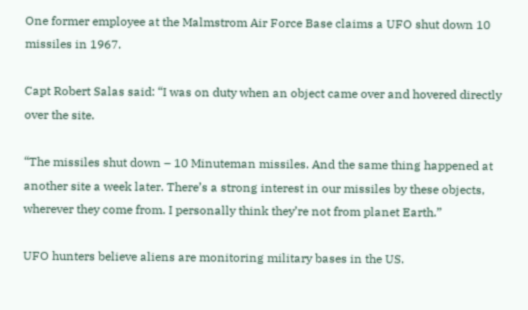One former employee at the Malmstrom Air Force Base claims a UFO shut down 10 missiles in 1967.

Capt Robert Salas said: “I was on duty when an object came over and hovered directly over the site.

“The missiles shut down – 10 Minuteman missiles. And the same thing happened at another site a week later. There’s a strong interest in our missiles by these objects, wherever they come from. I personally think they’re not from planet Earth.”

UFO hunters believe aliens are monitoring military bases in the US.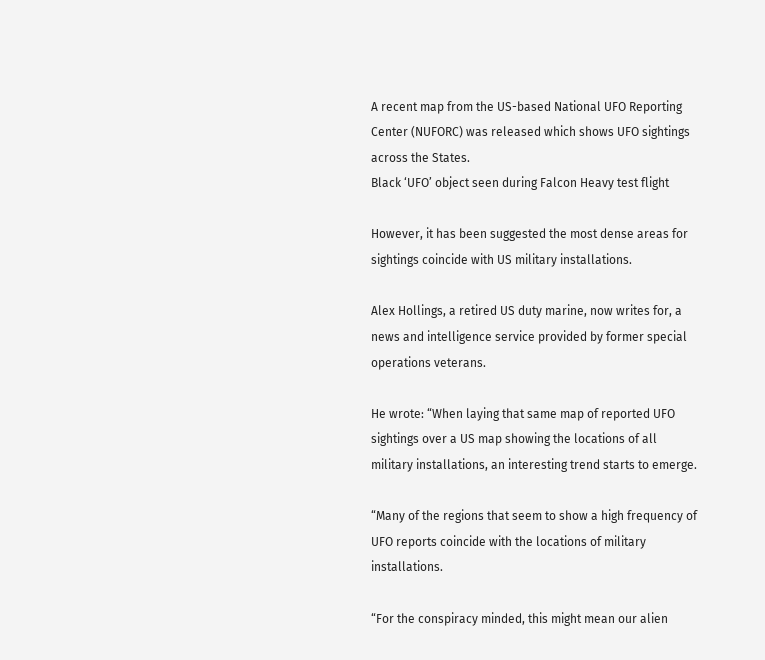A recent map from the US-based National UFO Reporting Center (NUFORC) was released which shows UFO sightings across the States.
Black ‘UFO’ object seen during Falcon Heavy test flight

However, it has been suggested the most dense areas for sightings coincide with US military installations.

Alex Hollings, a retired US duty marine, now writes for, a news and intelligence service provided by former special operations veterans.

He wrote: “When laying that same map of reported UFO sightings over a US map showing the locations of all military installations, an interesting trend starts to emerge.

“Many of the regions that seem to show a high frequency of UFO reports coincide with the locations of military installations.

“For the conspiracy minded, this might mean our alien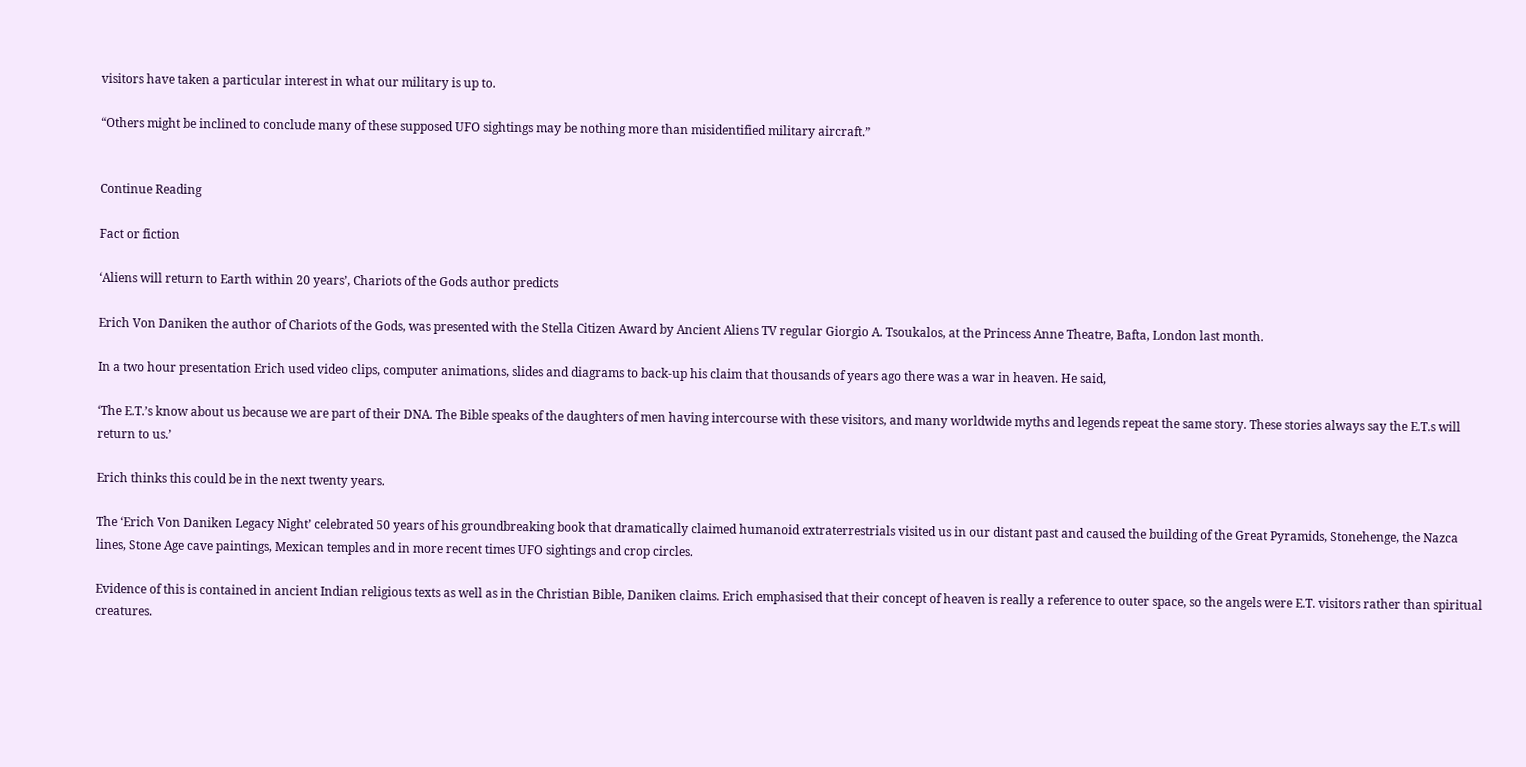visitors have taken a particular interest in what our military is up to.

“Others might be inclined to conclude many of these supposed UFO sightings may be nothing more than misidentified military aircraft.”


Continue Reading

Fact or fiction

‘Aliens will return to Earth within 20 years’, Chariots of the Gods author predicts

Erich Von Daniken the author of Chariots of the Gods, was presented with the Stella Citizen Award by Ancient Aliens TV regular Giorgio A. Tsoukalos, at the Princess Anne Theatre, Bafta, London last month.

In a two hour presentation Erich used video clips, computer animations, slides and diagrams to back-up his claim that thousands of years ago there was a war in heaven. He said,

‘The E.T.’s know about us because we are part of their DNA. The Bible speaks of the daughters of men having intercourse with these visitors, and many worldwide myths and legends repeat the same story. These stories always say the E.T.s will return to us.’

Erich thinks this could be in the next twenty years.

The ‘Erich Von Daniken Legacy Night’ celebrated 50 years of his groundbreaking book that dramatically claimed humanoid extraterrestrials visited us in our distant past and caused the building of the Great Pyramids, Stonehenge, the Nazca lines, Stone Age cave paintings, Mexican temples and in more recent times UFO sightings and crop circles.

Evidence of this is contained in ancient Indian religious texts as well as in the Christian Bible, Daniken claims. Erich emphasised that their concept of heaven is really a reference to outer space, so the angels were E.T. visitors rather than spiritual creatures.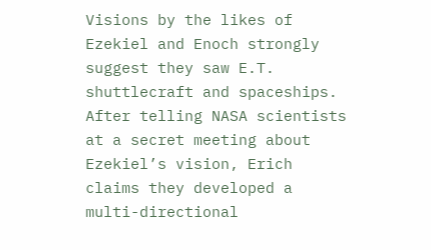Visions by the likes of Ezekiel and Enoch strongly suggest they saw E.T. shuttlecraft and spaceships. After telling NASA scientists at a secret meeting about Ezekiel’s vision, Erich claims they developed a multi-directional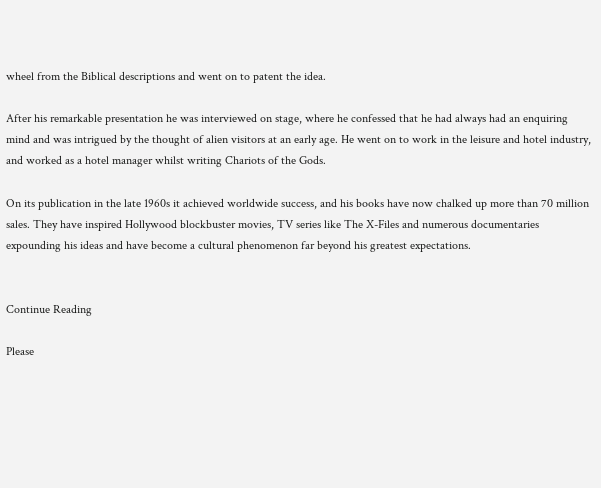wheel from the Biblical descriptions and went on to patent the idea.

After his remarkable presentation he was interviewed on stage, where he confessed that he had always had an enquiring mind and was intrigued by the thought of alien visitors at an early age. He went on to work in the leisure and hotel industry, and worked as a hotel manager whilst writing Chariots of the Gods.

On its publication in the late 1960s it achieved worldwide success, and his books have now chalked up more than 70 million sales. They have inspired Hollywood blockbuster movies, TV series like The X-Files and numerous documentaries expounding his ideas and have become a cultural phenomenon far beyond his greatest expectations.


Continue Reading

Please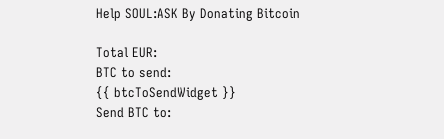Help SOUL:ASK By Donating Bitcoin

Total EUR:
BTC to send:
{{ btcToSendWidget }}
Send BTC to: